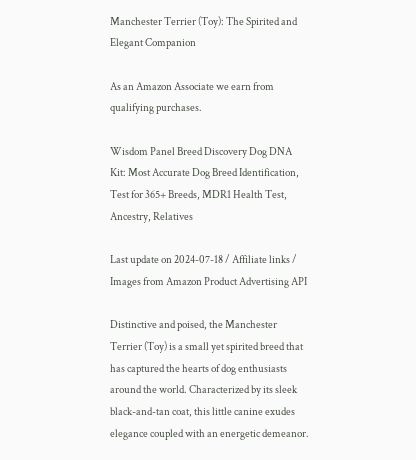Manchester Terrier (Toy): The Spirited and Elegant Companion

As an Amazon Associate we earn from qualifying purchases.

Wisdom Panel Breed Discovery Dog DNA Kit: Most Accurate Dog Breed Identification, Test for 365+ Breeds, MDR1 Health Test, Ancestry, Relatives

Last update on 2024-07-18 / Affiliate links / Images from Amazon Product Advertising API

Distinctive and poised, the Manchester Terrier (Toy) is a small yet spirited breed that has captured the hearts of dog enthusiasts around the world. Characterized by its sleek black-and-tan coat, this little canine exudes elegance coupled with an energetic demeanor.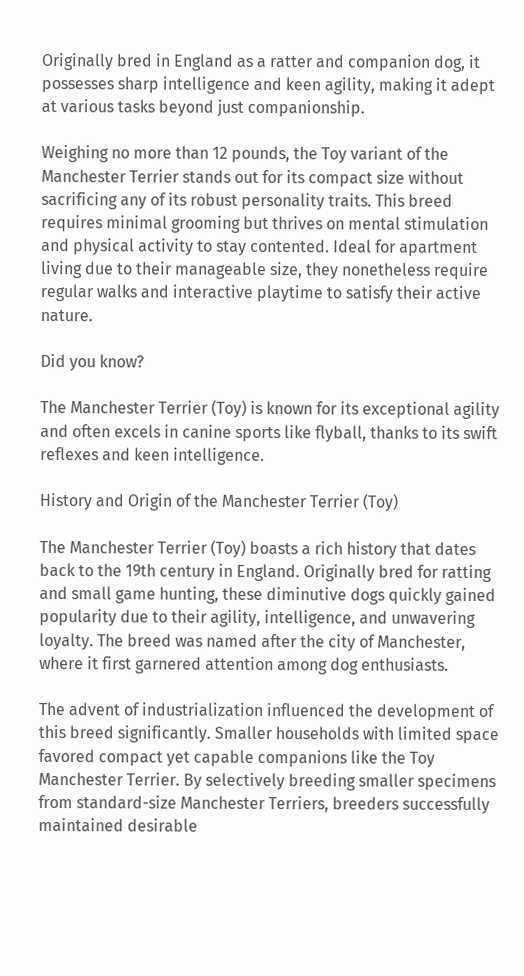Originally bred in England as a ratter and companion dog, it possesses sharp intelligence and keen agility, making it adept at various tasks beyond just companionship.

Weighing no more than 12 pounds, the Toy variant of the Manchester Terrier stands out for its compact size without sacrificing any of its robust personality traits. This breed requires minimal grooming but thrives on mental stimulation and physical activity to stay contented. Ideal for apartment living due to their manageable size, they nonetheless require regular walks and interactive playtime to satisfy their active nature.

Did you know?

The Manchester Terrier (Toy) is known for its exceptional agility and often excels in canine sports like flyball, thanks to its swift reflexes and keen intelligence.

History and Origin of the Manchester Terrier (Toy)

The Manchester Terrier (Toy) boasts a rich history that dates back to the 19th century in England. Originally bred for ratting and small game hunting, these diminutive dogs quickly gained popularity due to their agility, intelligence, and unwavering loyalty. The breed was named after the city of Manchester, where it first garnered attention among dog enthusiasts.

The advent of industrialization influenced the development of this breed significantly. Smaller households with limited space favored compact yet capable companions like the Toy Manchester Terrier. By selectively breeding smaller specimens from standard-size Manchester Terriers, breeders successfully maintained desirable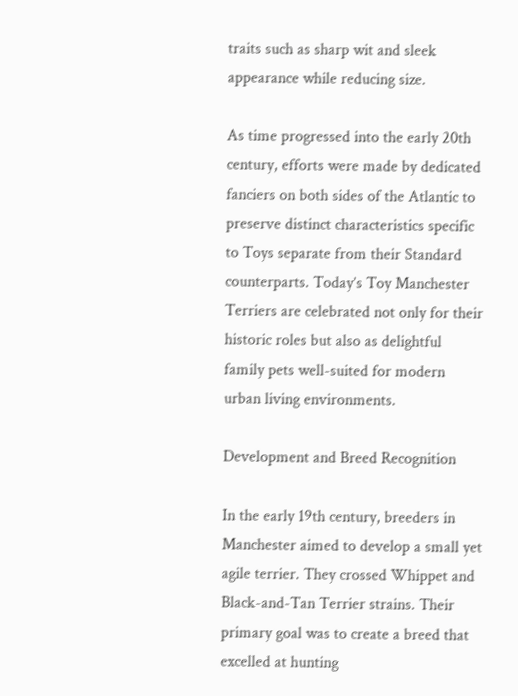traits such as sharp wit and sleek appearance while reducing size.

As time progressed into the early 20th century, efforts were made by dedicated fanciers on both sides of the Atlantic to preserve distinct characteristics specific to Toys separate from their Standard counterparts. Today’s Toy Manchester Terriers are celebrated not only for their historic roles but also as delightful family pets well-suited for modern urban living environments.

Development and Breed Recognition

In the early 19th century, breeders in Manchester aimed to develop a small yet agile terrier. They crossed Whippet and Black-and-Tan Terrier strains. Their primary goal was to create a breed that excelled at hunting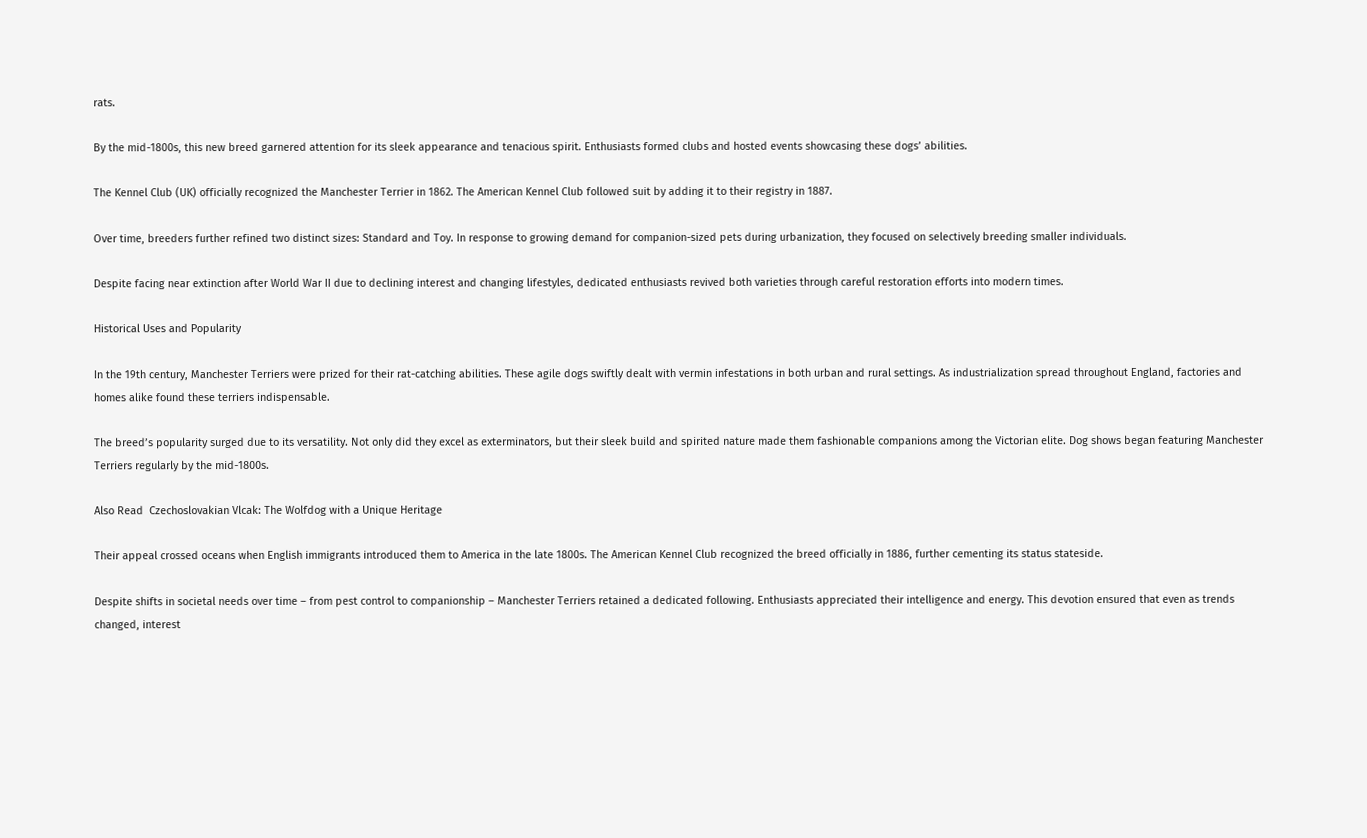rats.

By the mid-1800s, this new breed garnered attention for its sleek appearance and tenacious spirit. Enthusiasts formed clubs and hosted events showcasing these dogs’ abilities.

The Kennel Club (UK) officially recognized the Manchester Terrier in 1862. The American Kennel Club followed suit by adding it to their registry in 1887.

Over time, breeders further refined two distinct sizes: Standard and Toy. In response to growing demand for companion-sized pets during urbanization, they focused on selectively breeding smaller individuals.

Despite facing near extinction after World War II due to declining interest and changing lifestyles, dedicated enthusiasts revived both varieties through careful restoration efforts into modern times.

Historical Uses and Popularity

In the 19th century, Manchester Terriers were prized for their rat-catching abilities. These agile dogs swiftly dealt with vermin infestations in both urban and rural settings. As industrialization spread throughout England, factories and homes alike found these terriers indispensable.

The breed’s popularity surged due to its versatility. Not only did they excel as exterminators, but their sleek build and spirited nature made them fashionable companions among the Victorian elite. Dog shows began featuring Manchester Terriers regularly by the mid-1800s.

Also Read  Czechoslovakian Vlcak: The Wolfdog with a Unique Heritage

Their appeal crossed oceans when English immigrants introduced them to America in the late 1800s. The American Kennel Club recognized the breed officially in 1886, further cementing its status stateside.

Despite shifts in societal needs over time – from pest control to companionship – Manchester Terriers retained a dedicated following. Enthusiasts appreciated their intelligence and energy. This devotion ensured that even as trends changed, interest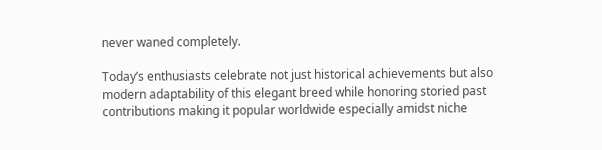never waned completely.

Today’s enthusiasts celebrate not just historical achievements but also modern adaptability of this elegant breed while honoring storied past contributions making it popular worldwide especially amidst niche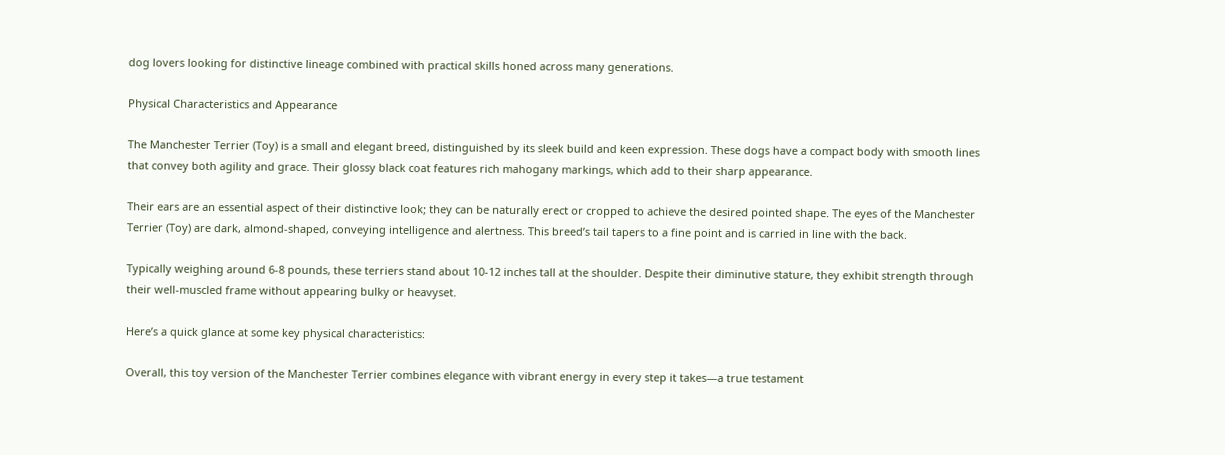dog lovers looking for distinctive lineage combined with practical skills honed across many generations.

Physical Characteristics and Appearance

The Manchester Terrier (Toy) is a small and elegant breed, distinguished by its sleek build and keen expression. These dogs have a compact body with smooth lines that convey both agility and grace. Their glossy black coat features rich mahogany markings, which add to their sharp appearance.

Their ears are an essential aspect of their distinctive look; they can be naturally erect or cropped to achieve the desired pointed shape. The eyes of the Manchester Terrier (Toy) are dark, almond-shaped, conveying intelligence and alertness. This breed’s tail tapers to a fine point and is carried in line with the back.

Typically weighing around 6-8 pounds, these terriers stand about 10-12 inches tall at the shoulder. Despite their diminutive stature, they exhibit strength through their well-muscled frame without appearing bulky or heavyset.

Here’s a quick glance at some key physical characteristics:

Overall, this toy version of the Manchester Terrier combines elegance with vibrant energy in every step it takes—a true testament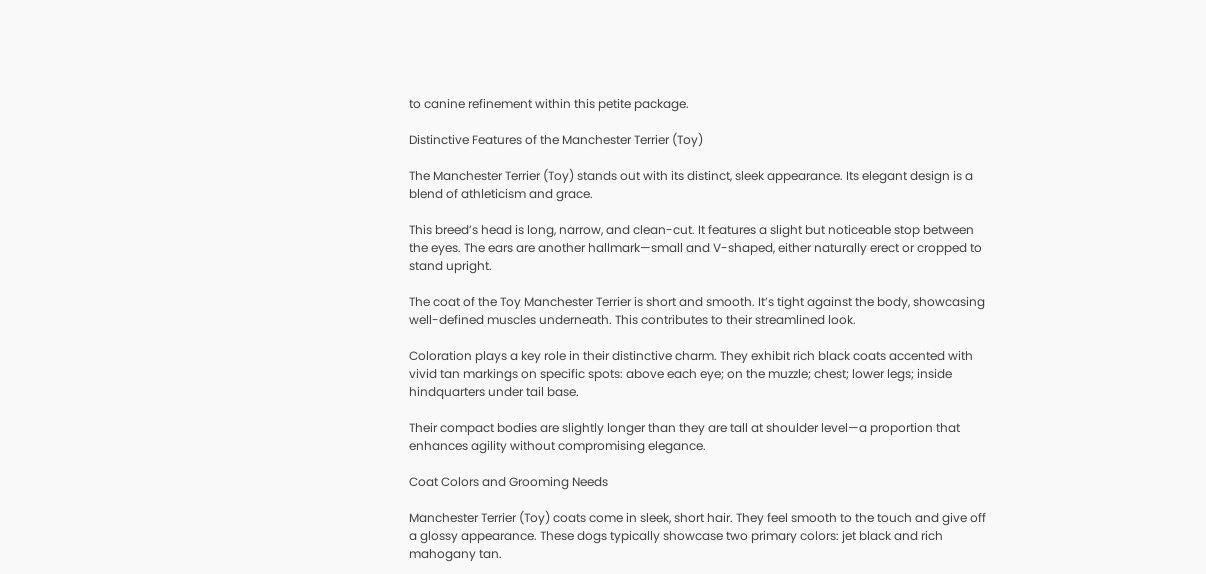to canine refinement within this petite package.

Distinctive Features of the Manchester Terrier (Toy)

The Manchester Terrier (Toy) stands out with its distinct, sleek appearance. Its elegant design is a blend of athleticism and grace.

This breed’s head is long, narrow, and clean-cut. It features a slight but noticeable stop between the eyes. The ears are another hallmark—small and V-shaped, either naturally erect or cropped to stand upright.

The coat of the Toy Manchester Terrier is short and smooth. It’s tight against the body, showcasing well-defined muscles underneath. This contributes to their streamlined look.

Coloration plays a key role in their distinctive charm. They exhibit rich black coats accented with vivid tan markings on specific spots: above each eye; on the muzzle; chest; lower legs; inside hindquarters under tail base.

Their compact bodies are slightly longer than they are tall at shoulder level—a proportion that enhances agility without compromising elegance.

Coat Colors and Grooming Needs

Manchester Terrier (Toy) coats come in sleek, short hair. They feel smooth to the touch and give off a glossy appearance. These dogs typically showcase two primary colors: jet black and rich mahogany tan.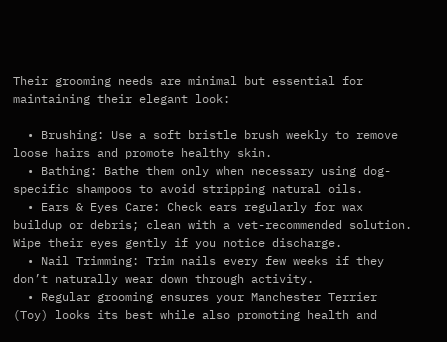Their grooming needs are minimal but essential for maintaining their elegant look:

  • Brushing: Use a soft bristle brush weekly to remove loose hairs and promote healthy skin.
  • Bathing: Bathe them only when necessary using dog-specific shampoos to avoid stripping natural oils.
  • Ears & Eyes Care: Check ears regularly for wax buildup or debris; clean with a vet-recommended solution. Wipe their eyes gently if you notice discharge.
  • Nail Trimming: Trim nails every few weeks if they don’t naturally wear down through activity.
  • Regular grooming ensures your Manchester Terrier (Toy) looks its best while also promoting health and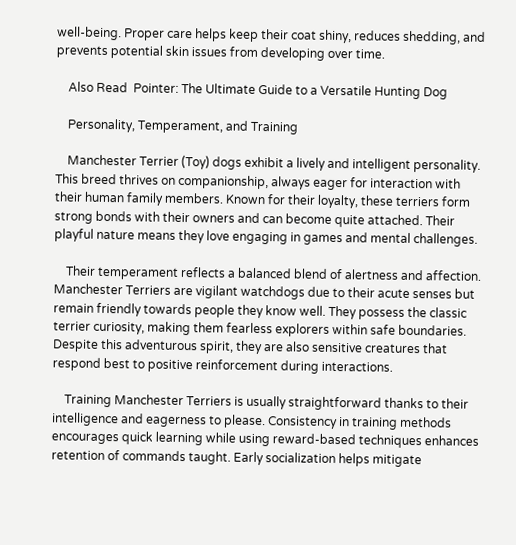well-being. Proper care helps keep their coat shiny, reduces shedding, and prevents potential skin issues from developing over time.

    Also Read  Pointer: The Ultimate Guide to a Versatile Hunting Dog

    Personality, Temperament, and Training

    Manchester Terrier (Toy) dogs exhibit a lively and intelligent personality. This breed thrives on companionship, always eager for interaction with their human family members. Known for their loyalty, these terriers form strong bonds with their owners and can become quite attached. Their playful nature means they love engaging in games and mental challenges.

    Their temperament reflects a balanced blend of alertness and affection. Manchester Terriers are vigilant watchdogs due to their acute senses but remain friendly towards people they know well. They possess the classic terrier curiosity, making them fearless explorers within safe boundaries. Despite this adventurous spirit, they are also sensitive creatures that respond best to positive reinforcement during interactions.

    Training Manchester Terriers is usually straightforward thanks to their intelligence and eagerness to please. Consistency in training methods encourages quick learning while using reward-based techniques enhances retention of commands taught. Early socialization helps mitigate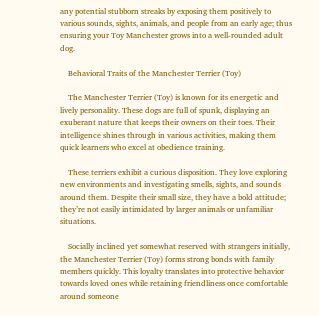any potential stubborn streaks by exposing them positively to various sounds, sights, animals, and people from an early age; thus ensuring your Toy Manchester grows into a well-rounded adult dog.

    Behavioral Traits of the Manchester Terrier (Toy)

    The Manchester Terrier (Toy) is known for its energetic and lively personality. These dogs are full of spunk, displaying an exuberant nature that keeps their owners on their toes. Their intelligence shines through in various activities, making them quick learners who excel at obedience training.

    These terriers exhibit a curious disposition. They love exploring new environments and investigating smells, sights, and sounds around them. Despite their small size, they have a bold attitude; they’re not easily intimidated by larger animals or unfamiliar situations.

    Socially inclined yet somewhat reserved with strangers initially, the Manchester Terrier (Toy) forms strong bonds with family members quickly. This loyalty translates into protective behavior towards loved ones while retaining friendliness once comfortable around someone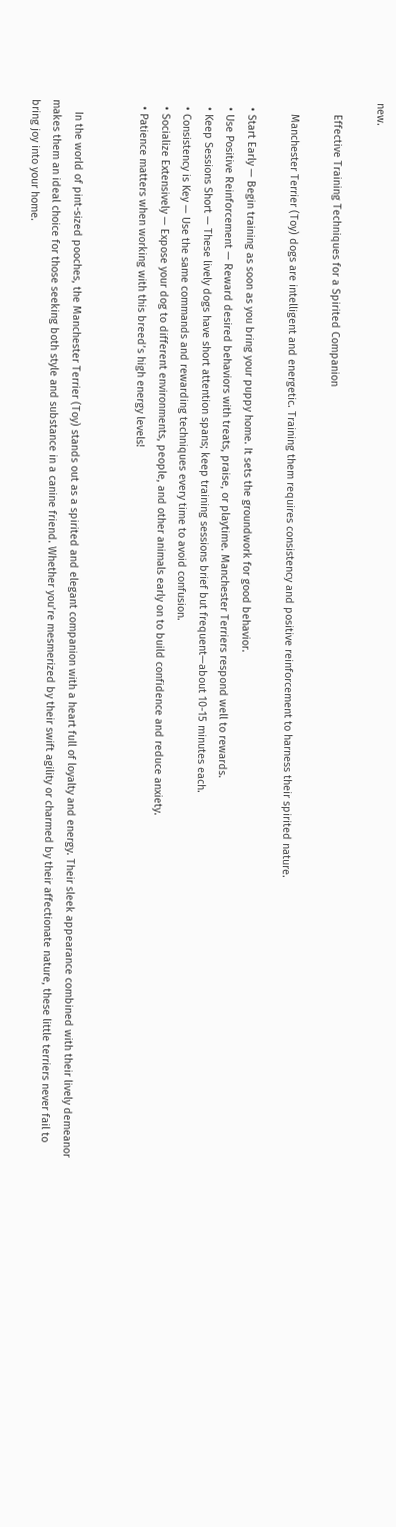new.

    Effective Training Techniques for a Spirited Companion

    Manchester Terrier (Toy) dogs are intelligent and energetic. Training them requires consistency and positive reinforcement to harness their spirited nature.

  • Start Early — Begin training as soon as you bring your puppy home. It sets the groundwork for good behavior.
  • Use Positive Reinforcement — Reward desired behaviors with treats, praise, or playtime. Manchester Terriers respond well to rewards.
  • Keep Sessions Short — These lively dogs have short attention spans; keep training sessions brief but frequent—about 10-15 minutes each.
  • Consistency is Key — Use the same commands and rewarding techniques every time to avoid confusion.
  • Socialize Extensively — Expose your dog to different environments, people, and other animals early on to build confidence and reduce anxiety.
  • Patience matters when working with this breed’s high energy levels!


    In the world of pint-sized pooches, the Manchester Terrier (Toy) stands out as a spirited and elegant companion with a heart full of loyalty and energy. Their sleek appearance combined with their lively demeanor makes them an ideal choice for those seeking both style and substance in a canine friend. Whether you’re mesmerized by their swift agility or charmed by their affectionate nature, these little terriers never fail to bring joy into your home.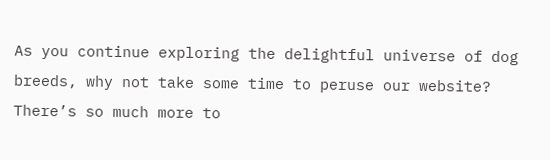As you continue exploring the delightful universe of dog breeds, why not take some time to peruse our website? There’s so much more to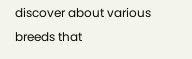discover about various breeds that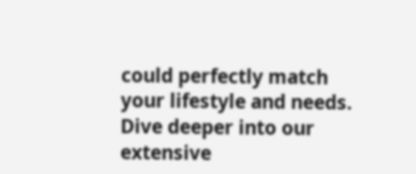could perfectly match your lifestyle and needs. Dive deeper into our extensive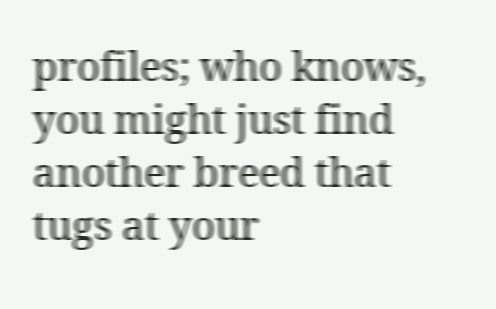profiles; who knows, you might just find another breed that tugs at your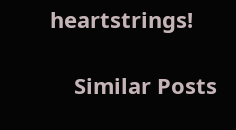heartstrings!

    Similar Posts